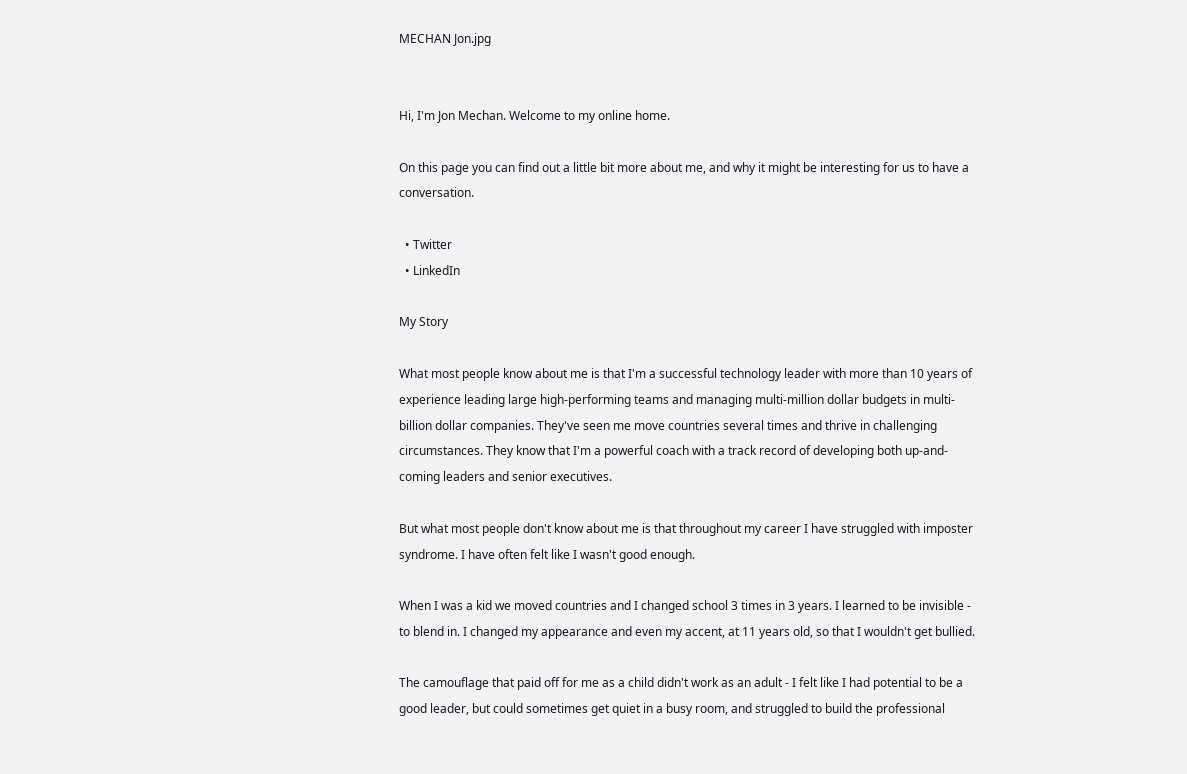MECHAN Jon.jpg


Hi, I'm Jon Mechan. Welcome to my online home.

On this page you can find out a little bit more about me, and why it might be interesting for us to have a conversation.

  • Twitter
  • LinkedIn

My Story

What most people know about me is that I'm a successful technology leader with more than 10 years of experience leading large high-performing teams and managing multi-million dollar budgets in multi-billion dollar companies. They've seen me move countries several times and thrive in challenging circumstances. They know that I'm a powerful coach with a track record of developing both up-and-coming leaders and senior executives.

But what most people don't know about me is that throughout my career I have struggled with imposter syndrome. I have often felt like I wasn't good enough.

When I was a kid we moved countries and I changed school 3 times in 3 years. I learned to be invisible - to blend in. I changed my appearance and even my accent, at 11 years old, so that I wouldn't get bullied.

The camouflage that paid off for me as a child didn't work as an adult - I felt like I had potential to be a good leader, but could sometimes get quiet in a busy room, and struggled to build the professional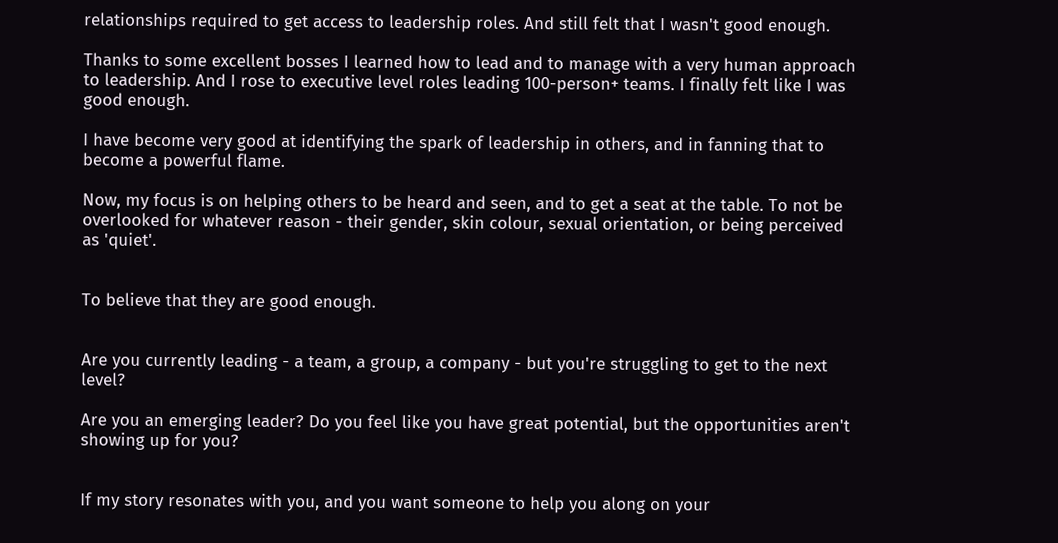relationships required to get access to leadership roles. And still felt that I wasn't good enough.

Thanks to some excellent bosses I learned how to lead and to manage with a very human approach to leadership. And I rose to executive level roles leading 100-person+ teams. I finally felt like I was good enough.

I have become very good at identifying the spark of leadership in others, and in fanning that to become a powerful flame.

Now, my focus is on helping others to be heard and seen, and to get a seat at the table. To not be overlooked for whatever reason - their gender, skin colour, sexual orientation, or being perceived as 'quiet'.


To believe that they are good enough.


Are you currently leading - a team, a group, a company - but you're struggling to get to the next level?

Are you an emerging leader? Do you feel like you have great potential, but the opportunities aren't showing up for you?


If my story resonates with you, and you want someone to help you along on your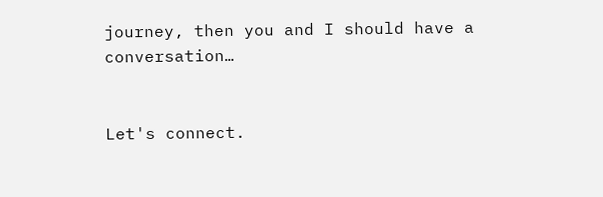journey, then you and I should have a conversation…


Let's connect.